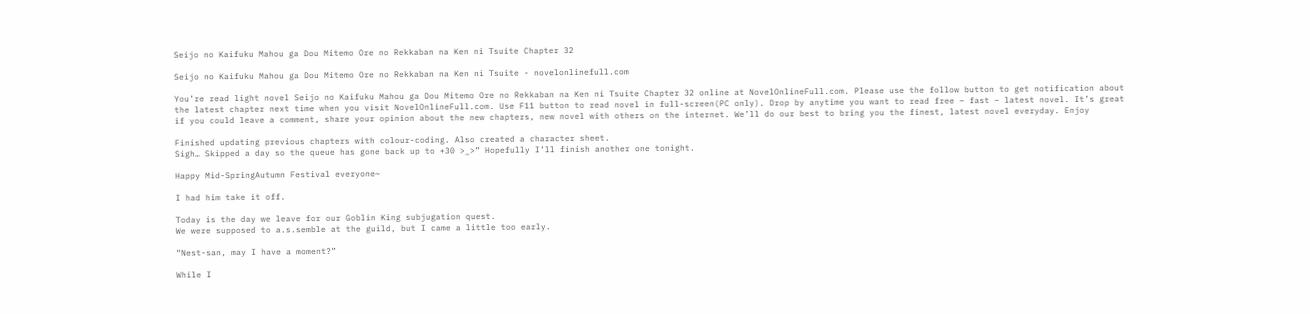Seijo no Kaifuku Mahou ga Dou Mitemo Ore no Rekkaban na Ken ni Tsuite Chapter 32

Seijo no Kaifuku Mahou ga Dou Mitemo Ore no Rekkaban na Ken ni Tsuite - novelonlinefull.com

You’re read light novel Seijo no Kaifuku Mahou ga Dou Mitemo Ore no Rekkaban na Ken ni Tsuite Chapter 32 online at NovelOnlineFull.com. Please use the follow button to get notification about the latest chapter next time when you visit NovelOnlineFull.com. Use F11 button to read novel in full-screen(PC only). Drop by anytime you want to read free – fast – latest novel. It’s great if you could leave a comment, share your opinion about the new chapters, new novel with others on the internet. We’ll do our best to bring you the finest, latest novel everyday. Enjoy

Finished updating previous chapters with colour-coding. Also created a character sheet.
Sigh… Skipped a day so the queue has gone back up to +30 >_>” Hopefully I’ll finish another one tonight.

Happy Mid-SpringAutumn Festival everyone~

I had him take it off.

Today is the day we leave for our Goblin King subjugation quest.
We were supposed to a.s.semble at the guild, but I came a little too early.

“Nest-san, may I have a moment?”

While I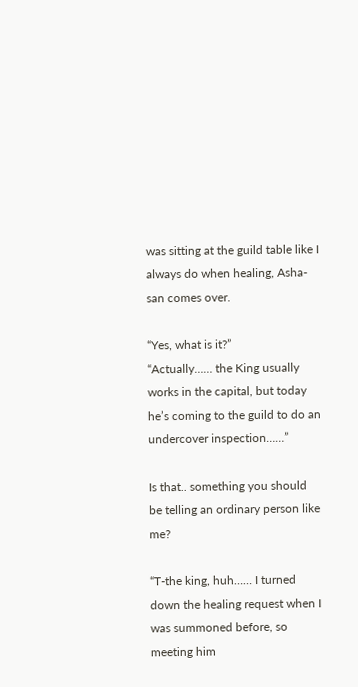was sitting at the guild table like I always do when healing, Asha-san comes over.

“Yes, what is it?”
“Actually…… the King usually works in the capital, but today he’s coming to the guild to do an undercover inspection……”

Is that.. something you should be telling an ordinary person like me?

“T-the king, huh…… I turned down the healing request when I was summoned before, so meeting him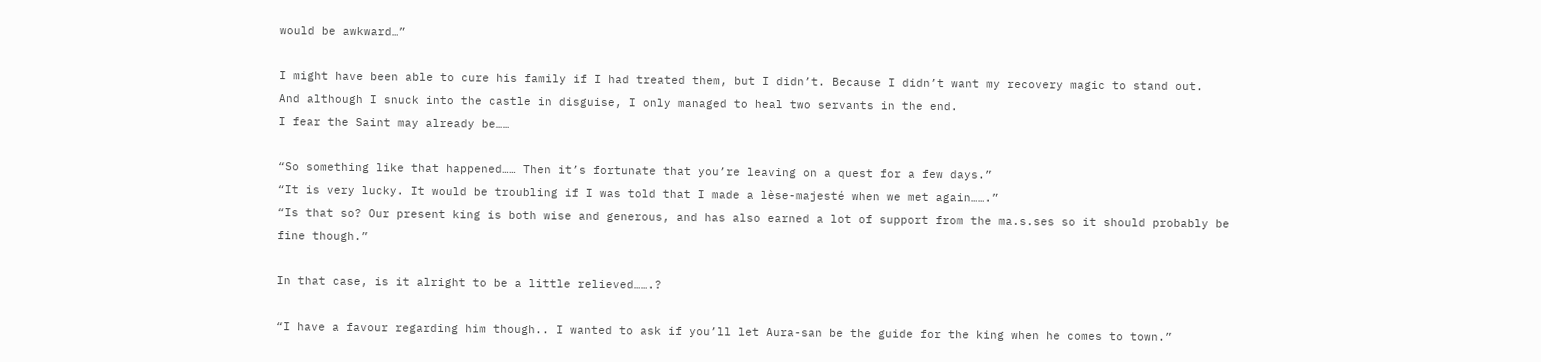would be awkward…”

I might have been able to cure his family if I had treated them, but I didn’t. Because I didn’t want my recovery magic to stand out.
And although I snuck into the castle in disguise, I only managed to heal two servants in the end.
I fear the Saint may already be……

“So something like that happened…… Then it’s fortunate that you’re leaving on a quest for a few days.”
“It is very lucky. It would be troubling if I was told that I made a lèse-majesté when we met again…….”
“Is that so? Our present king is both wise and generous, and has also earned a lot of support from the ma.s.ses so it should probably be fine though.”

In that case, is it alright to be a little relieved…….?

“I have a favour regarding him though.. I wanted to ask if you’ll let Aura-san be the guide for the king when he comes to town.”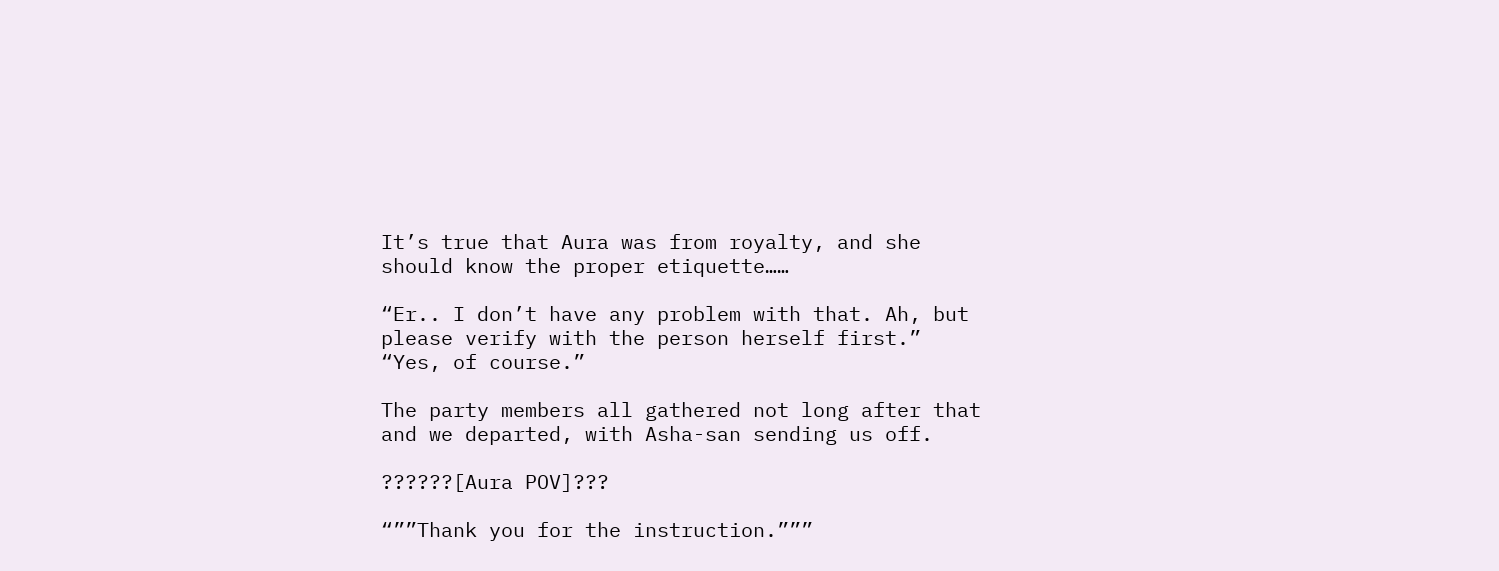It’s true that Aura was from royalty, and she should know the proper etiquette……

“Er.. I don’t have any problem with that. Ah, but please verify with the person herself first.”
“Yes, of course.”

The party members all gathered not long after that and we departed, with Asha-san sending us off.

??????[Aura POV]???

“””Thank you for the instruction.”””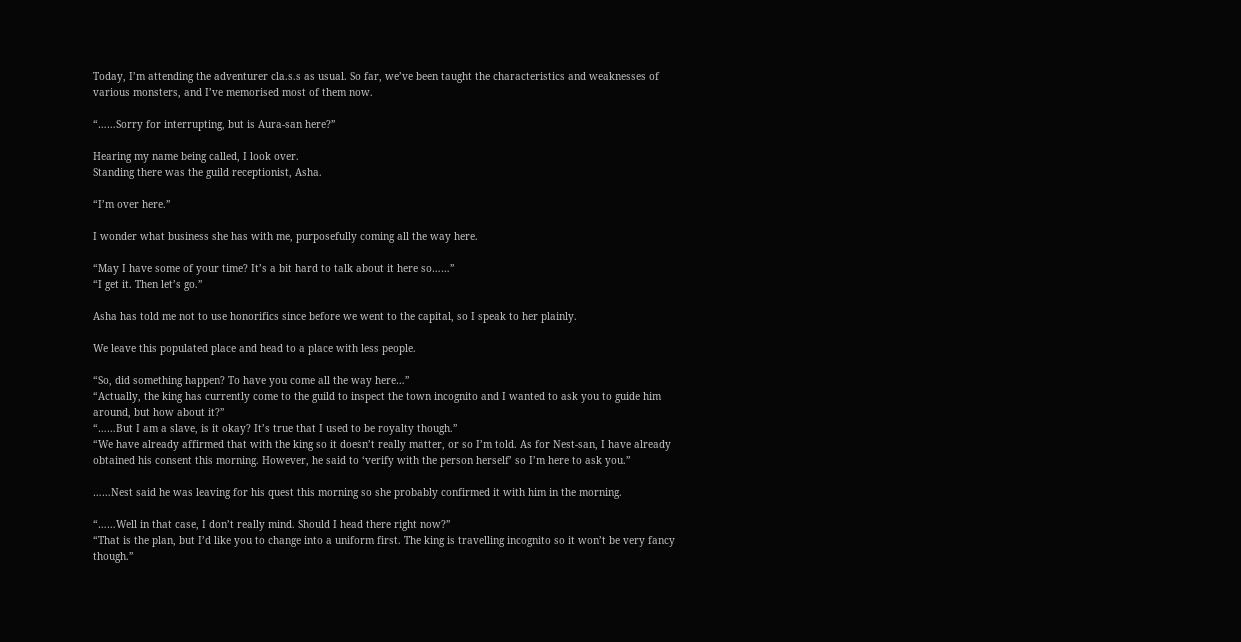Today, I’m attending the adventurer cla.s.s as usual. So far, we’ve been taught the characteristics and weaknesses of various monsters, and I’ve memorised most of them now.

“……Sorry for interrupting, but is Aura-san here?”

Hearing my name being called, I look over.
Standing there was the guild receptionist, Asha.

“I’m over here.”

I wonder what business she has with me, purposefully coming all the way here.

“May I have some of your time? It’s a bit hard to talk about it here so……”
“I get it. Then let’s go.”

Asha has told me not to use honorifics since before we went to the capital, so I speak to her plainly.

We leave this populated place and head to a place with less people.

“So, did something happen? To have you come all the way here…”
“Actually, the king has currently come to the guild to inspect the town incognito and I wanted to ask you to guide him around, but how about it?”
“……But I am a slave, is it okay? It’s true that I used to be royalty though.”
“We have already affirmed that with the king so it doesn’t really matter, or so I’m told. As for Nest-san, I have already obtained his consent this morning. However, he said to ‘verify with the person herself’ so I’m here to ask you.”

……Nest said he was leaving for his quest this morning so she probably confirmed it with him in the morning.

“……Well in that case, I don’t really mind. Should I head there right now?”
“That is the plan, but I’d like you to change into a uniform first. The king is travelling incognito so it won’t be very fancy though.”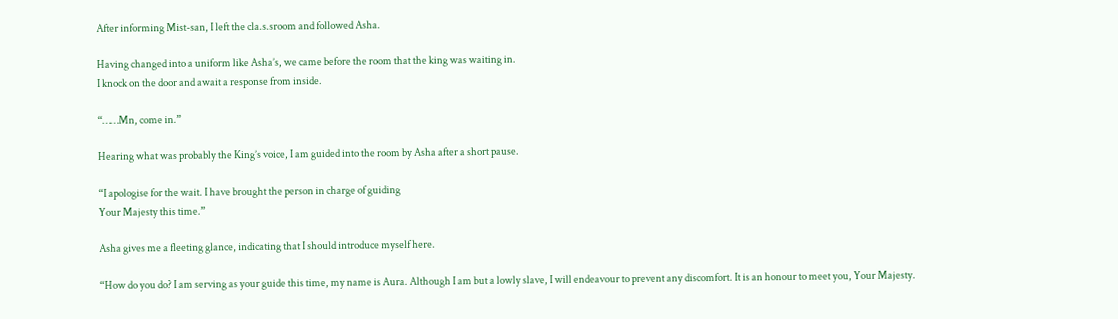After informing Mist-san, I left the cla.s.sroom and followed Asha.

Having changed into a uniform like Asha’s, we came before the room that the king was waiting in.
I knock on the door and await a response from inside.

“……Mn, come in.”

Hearing what was probably the King’s voice, I am guided into the room by Asha after a short pause.

“I apologise for the wait. I have brought the person in charge of guiding
Your Majesty this time.”

Asha gives me a fleeting glance, indicating that I should introduce myself here.

“How do you do? I am serving as your guide this time, my name is Aura. Although I am but a lowly slave, I will endeavour to prevent any discomfort. It is an honour to meet you, Your Majesty.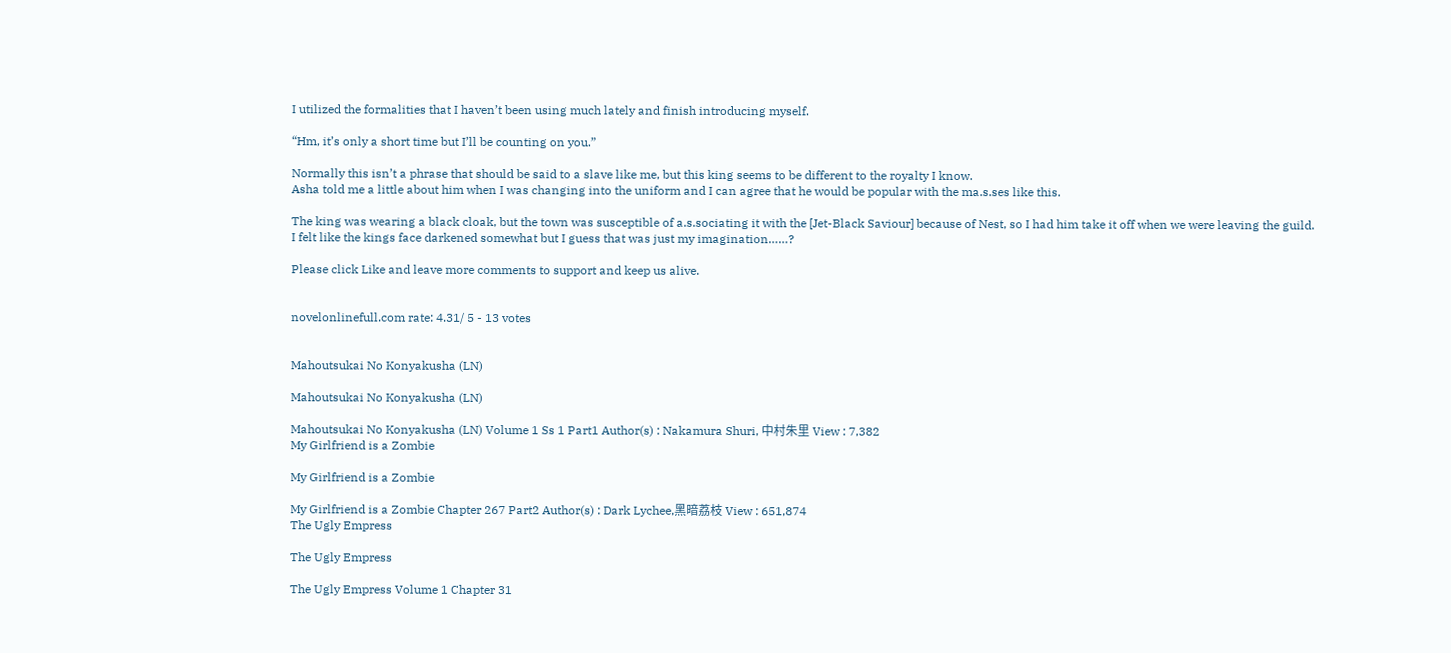I utilized the formalities that I haven’t been using much lately and finish introducing myself.

“Hm, it’s only a short time but I’ll be counting on you.”

Normally this isn’t a phrase that should be said to a slave like me, but this king seems to be different to the royalty I know.
Asha told me a little about him when I was changing into the uniform and I can agree that he would be popular with the ma.s.ses like this.

The king was wearing a black cloak, but the town was susceptible of a.s.sociating it with the [Jet-Black Saviour] because of Nest, so I had him take it off when we were leaving the guild.
I felt like the kings face darkened somewhat but I guess that was just my imagination……?

Please click Like and leave more comments to support and keep us alive.


novelonlinefull.com rate: 4.31/ 5 - 13 votes


Mahoutsukai No Konyakusha (LN)

Mahoutsukai No Konyakusha (LN)

Mahoutsukai No Konyakusha (LN) Volume 1 Ss 1 Part1 Author(s) : Nakamura Shuri, 中村朱里 View : 7,382
My Girlfriend is a Zombie

My Girlfriend is a Zombie

My Girlfriend is a Zombie Chapter 267 Part2 Author(s) : Dark Lychee,黑暗荔枝 View : 651,874
The Ugly Empress

The Ugly Empress

The Ugly Empress Volume 1 Chapter 31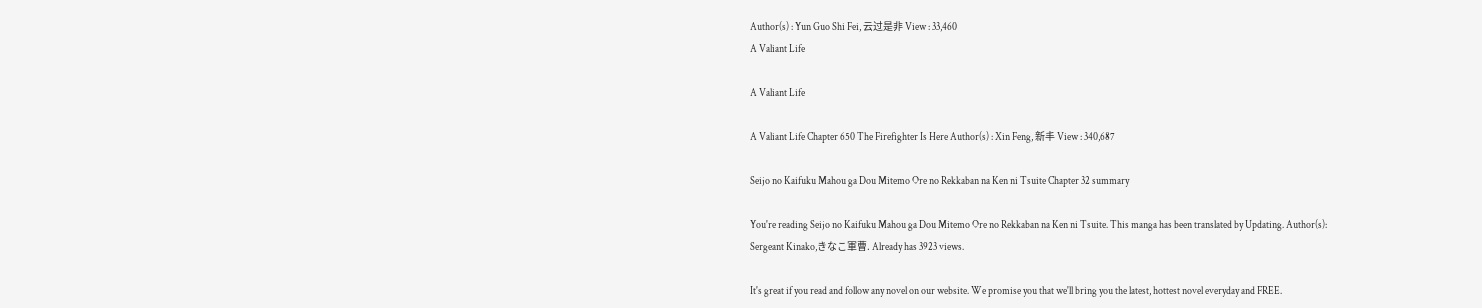Author(s) : Yun Guo Shi Fei, 云过是非 View : 33,460
A Valiant Life

A Valiant Life

A Valiant Life Chapter 650 The Firefighter Is Here Author(s) : Xin Feng, 新丰 View : 340,687

Seijo no Kaifuku Mahou ga Dou Mitemo Ore no Rekkaban na Ken ni Tsuite Chapter 32 summary

You're reading Seijo no Kaifuku Mahou ga Dou Mitemo Ore no Rekkaban na Ken ni Tsuite. This manga has been translated by Updating. Author(s): Sergeant Kinako,きなこ軍曹. Already has 3923 views.

It's great if you read and follow any novel on our website. We promise you that we'll bring you the latest, hottest novel everyday and FREE.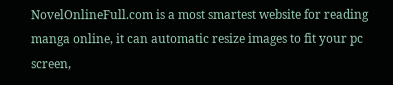NovelOnlineFull.com is a most smartest website for reading manga online, it can automatic resize images to fit your pc screen,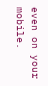even on your mobile.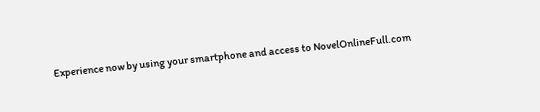Experience now by using your smartphone and access to NovelOnlineFull.com